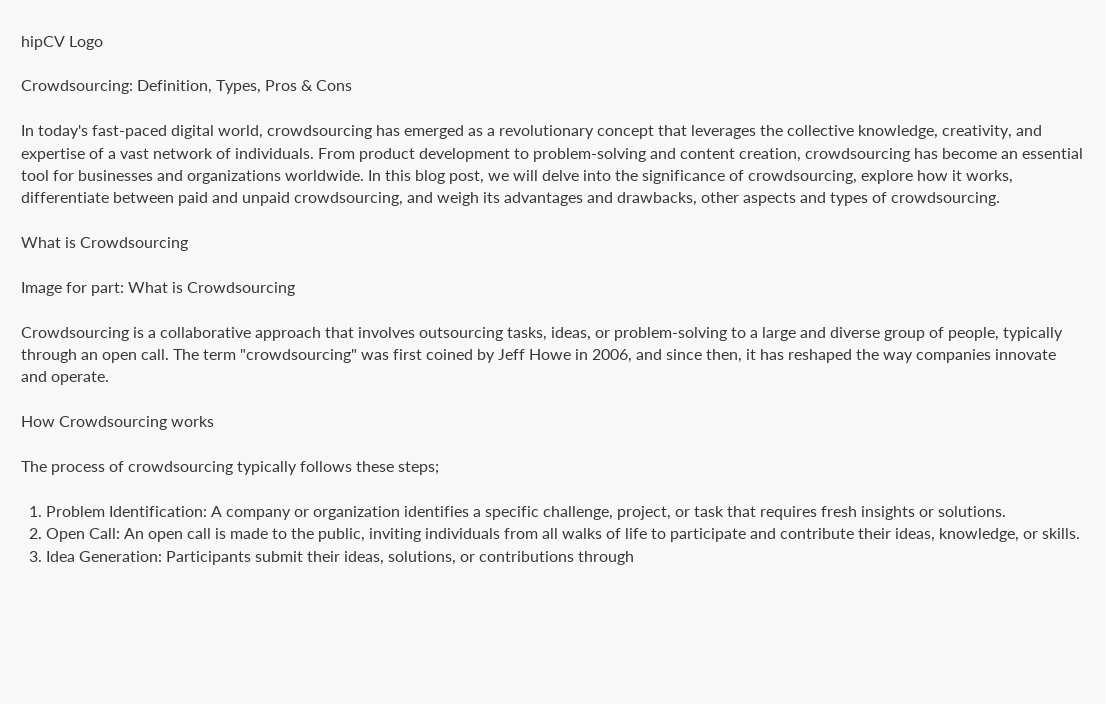hipCV Logo

Crowdsourcing: Definition, Types, Pros & Cons

In today's fast-paced digital world, crowdsourcing has emerged as a revolutionary concept that leverages the collective knowledge, creativity, and expertise of a vast network of individuals. From product development to problem-solving and content creation, crowdsourcing has become an essential tool for businesses and organizations worldwide. In this blog post, we will delve into the significance of crowdsourcing, explore how it works, differentiate between paid and unpaid crowdsourcing, and weigh its advantages and drawbacks, other aspects and types of crowdsourcing.

What is Crowdsourcing

Image for part: What is Crowdsourcing

Crowdsourcing is a collaborative approach that involves outsourcing tasks, ideas, or problem-solving to a large and diverse group of people, typically through an open call. The term "crowdsourcing" was first coined by Jeff Howe in 2006, and since then, it has reshaped the way companies innovate and operate.

How Crowdsourcing works

The process of crowdsourcing typically follows these steps;

  1. Problem Identification: A company or organization identifies a specific challenge, project, or task that requires fresh insights or solutions.
  2. Open Call: An open call is made to the public, inviting individuals from all walks of life to participate and contribute their ideas, knowledge, or skills.
  3. Idea Generation: Participants submit their ideas, solutions, or contributions through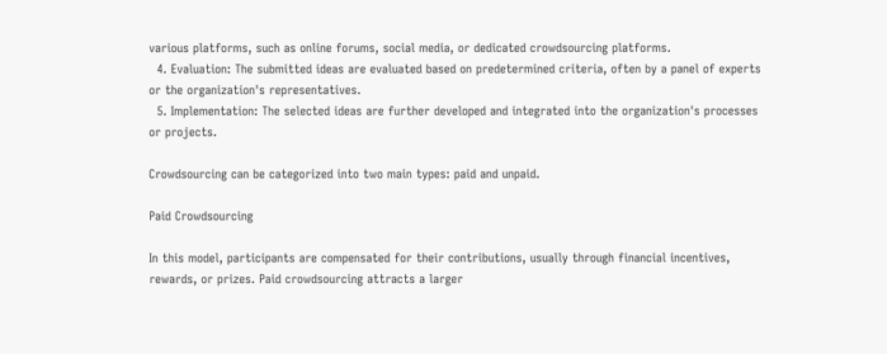various platforms, such as online forums, social media, or dedicated crowdsourcing platforms.
  4. Evaluation: The submitted ideas are evaluated based on predetermined criteria, often by a panel of experts or the organization's representatives.
  5. Implementation: The selected ideas are further developed and integrated into the organization's processes or projects.

Crowdsourcing can be categorized into two main types: paid and unpaid.

Paid Crowdsourcing

In this model, participants are compensated for their contributions, usually through financial incentives, rewards, or prizes. Paid crowdsourcing attracts a larger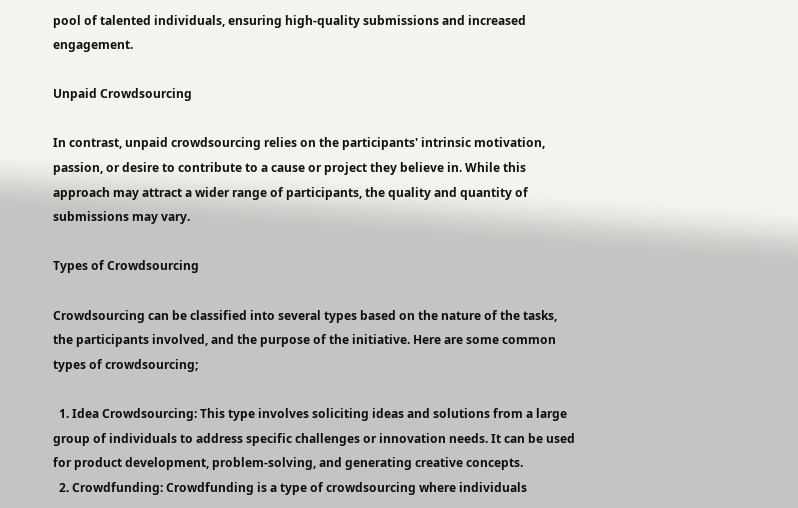pool of talented individuals, ensuring high-quality submissions and increased engagement.

Unpaid Crowdsourcing

In contrast, unpaid crowdsourcing relies on the participants' intrinsic motivation, passion, or desire to contribute to a cause or project they believe in. While this approach may attract a wider range of participants, the quality and quantity of submissions may vary.

Types of Crowdsourcing

Crowdsourcing can be classified into several types based on the nature of the tasks, the participants involved, and the purpose of the initiative. Here are some common types of crowdsourcing;

  1. Idea Crowdsourcing: This type involves soliciting ideas and solutions from a large group of individuals to address specific challenges or innovation needs. It can be used for product development, problem-solving, and generating creative concepts.
  2. Crowdfunding: Crowdfunding is a type of crowdsourcing where individuals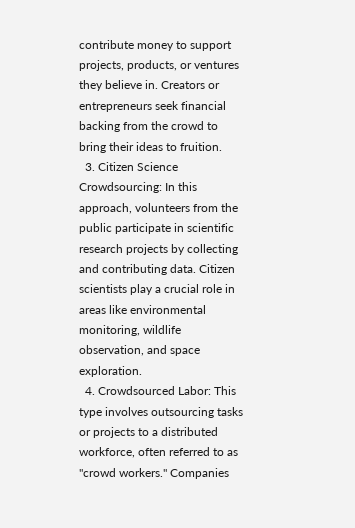contribute money to support projects, products, or ventures they believe in. Creators or entrepreneurs seek financial backing from the crowd to bring their ideas to fruition.
  3. Citizen Science Crowdsourcing: In this approach, volunteers from the public participate in scientific research projects by collecting and contributing data. Citizen scientists play a crucial role in areas like environmental monitoring, wildlife observation, and space exploration.
  4. Crowdsourced Labor: This type involves outsourcing tasks or projects to a distributed workforce, often referred to as "crowd workers." Companies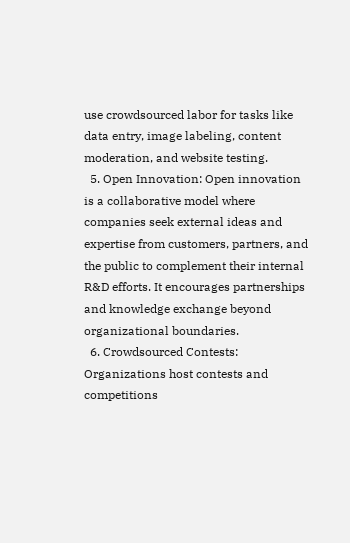use crowdsourced labor for tasks like data entry, image labeling, content moderation, and website testing.
  5. Open Innovation: Open innovation is a collaborative model where companies seek external ideas and expertise from customers, partners, and the public to complement their internal R&D efforts. It encourages partnerships and knowledge exchange beyond organizational boundaries.
  6. Crowdsourced Contests: Organizations host contests and competitions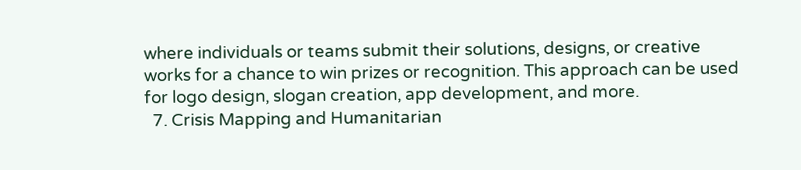where individuals or teams submit their solutions, designs, or creative works for a chance to win prizes or recognition. This approach can be used for logo design, slogan creation, app development, and more.
  7. Crisis Mapping and Humanitarian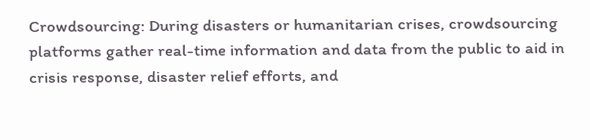Crowdsourcing: During disasters or humanitarian crises, crowdsourcing platforms gather real-time information and data from the public to aid in crisis response, disaster relief efforts, and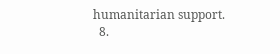humanitarian support.
  8.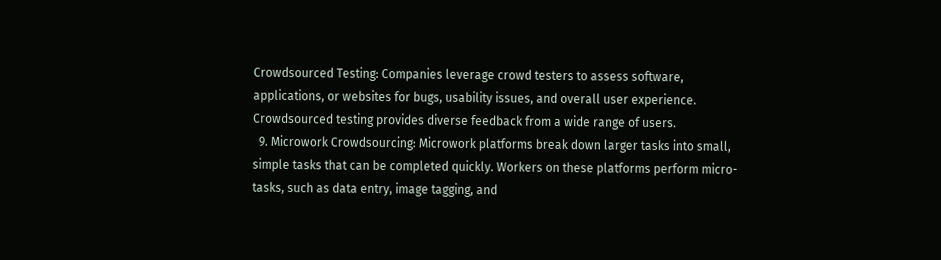Crowdsourced Testing: Companies leverage crowd testers to assess software, applications, or websites for bugs, usability issues, and overall user experience. Crowdsourced testing provides diverse feedback from a wide range of users.
  9. Microwork Crowdsourcing: Microwork platforms break down larger tasks into small, simple tasks that can be completed quickly. Workers on these platforms perform micro-tasks, such as data entry, image tagging, and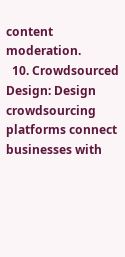content moderation.
  10. Crowdsourced Design: Design crowdsourcing platforms connect businesses with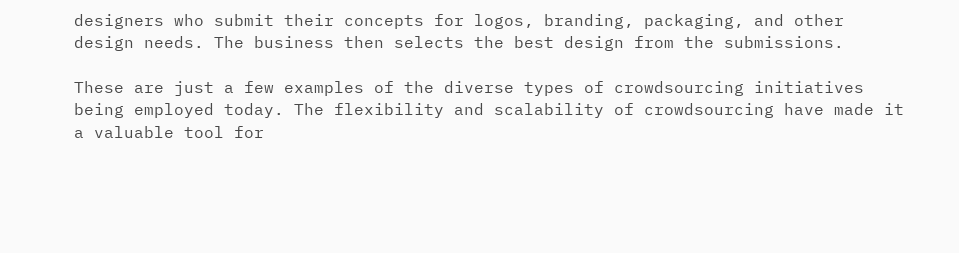designers who submit their concepts for logos, branding, packaging, and other design needs. The business then selects the best design from the submissions.

These are just a few examples of the diverse types of crowdsourcing initiatives being employed today. The flexibility and scalability of crowdsourcing have made it a valuable tool for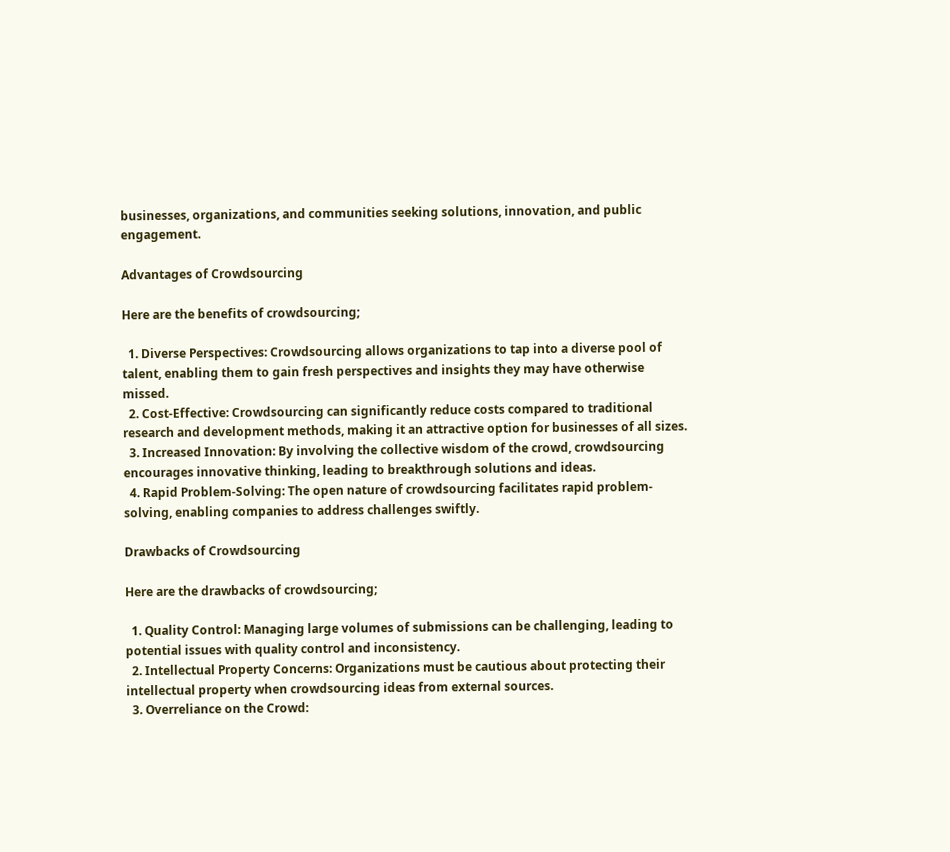businesses, organizations, and communities seeking solutions, innovation, and public engagement.

Advantages of Crowdsourcing

Here are the benefits of crowdsourcing;

  1. Diverse Perspectives: Crowdsourcing allows organizations to tap into a diverse pool of talent, enabling them to gain fresh perspectives and insights they may have otherwise missed.
  2. Cost-Effective: Crowdsourcing can significantly reduce costs compared to traditional research and development methods, making it an attractive option for businesses of all sizes.
  3. Increased Innovation: By involving the collective wisdom of the crowd, crowdsourcing encourages innovative thinking, leading to breakthrough solutions and ideas.
  4. Rapid Problem-Solving: The open nature of crowdsourcing facilitates rapid problem-solving, enabling companies to address challenges swiftly.

Drawbacks of Crowdsourcing

Here are the drawbacks of crowdsourcing;

  1. Quality Control: Managing large volumes of submissions can be challenging, leading to potential issues with quality control and inconsistency.
  2. Intellectual Property Concerns: Organizations must be cautious about protecting their intellectual property when crowdsourcing ideas from external sources.
  3. Overreliance on the Crowd: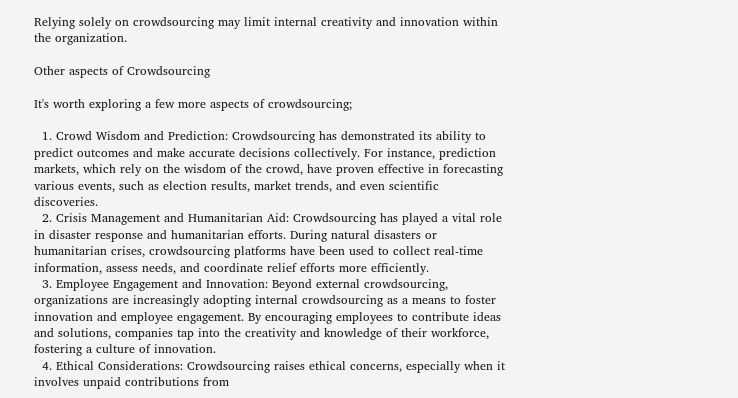Relying solely on crowdsourcing may limit internal creativity and innovation within the organization.

Other aspects of Crowdsourcing

It's worth exploring a few more aspects of crowdsourcing;

  1. Crowd Wisdom and Prediction: Crowdsourcing has demonstrated its ability to predict outcomes and make accurate decisions collectively. For instance, prediction markets, which rely on the wisdom of the crowd, have proven effective in forecasting various events, such as election results, market trends, and even scientific discoveries.
  2. Crisis Management and Humanitarian Aid: Crowdsourcing has played a vital role in disaster response and humanitarian efforts. During natural disasters or humanitarian crises, crowdsourcing platforms have been used to collect real-time information, assess needs, and coordinate relief efforts more efficiently.
  3. Employee Engagement and Innovation: Beyond external crowdsourcing, organizations are increasingly adopting internal crowdsourcing as a means to foster innovation and employee engagement. By encouraging employees to contribute ideas and solutions, companies tap into the creativity and knowledge of their workforce, fostering a culture of innovation.
  4. Ethical Considerations: Crowdsourcing raises ethical concerns, especially when it involves unpaid contributions from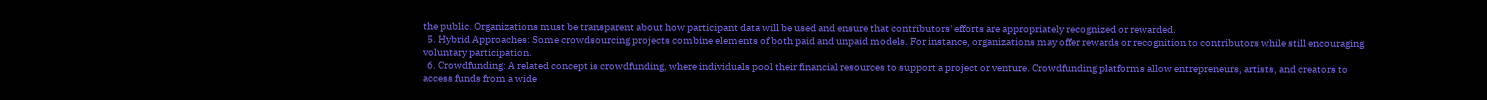the public. Organizations must be transparent about how participant data will be used and ensure that contributors' efforts are appropriately recognized or rewarded.
  5. Hybrid Approaches: Some crowdsourcing projects combine elements of both paid and unpaid models. For instance, organizations may offer rewards or recognition to contributors while still encouraging voluntary participation.
  6. Crowdfunding: A related concept is crowdfunding, where individuals pool their financial resources to support a project or venture. Crowdfunding platforms allow entrepreneurs, artists, and creators to access funds from a wide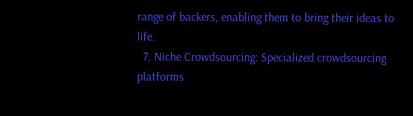range of backers, enabling them to bring their ideas to life.
  7. Niche Crowdsourcing: Specialized crowdsourcing platforms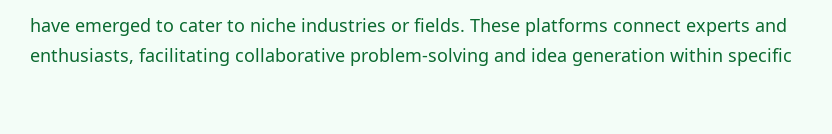have emerged to cater to niche industries or fields. These platforms connect experts and enthusiasts, facilitating collaborative problem-solving and idea generation within specific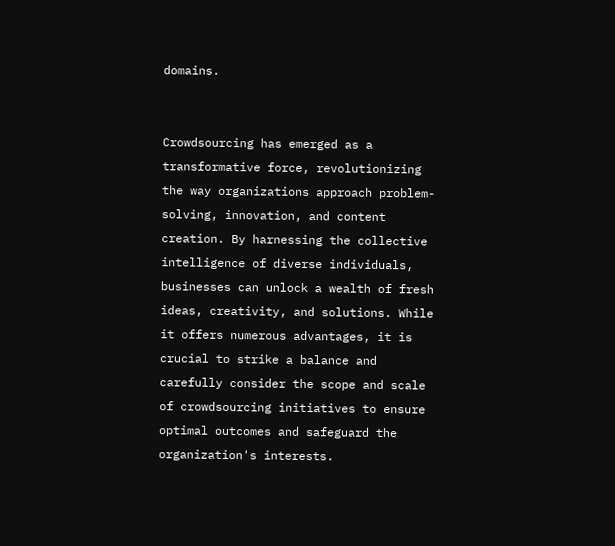domains.


Crowdsourcing has emerged as a transformative force, revolutionizing the way organizations approach problem-solving, innovation, and content creation. By harnessing the collective intelligence of diverse individuals, businesses can unlock a wealth of fresh ideas, creativity, and solutions. While it offers numerous advantages, it is crucial to strike a balance and carefully consider the scope and scale of crowdsourcing initiatives to ensure optimal outcomes and safeguard the organization's interests.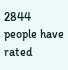2844 people have rated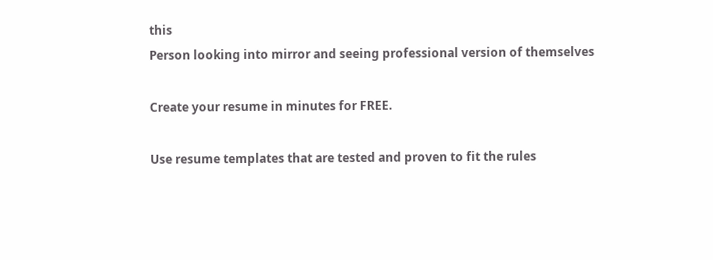this
Person looking into mirror and seeing professional version of themselves

Create your resume in minutes for FREE.

Use resume templates that are tested and proven to fit the rules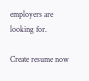employers are looking for.

Create resume now